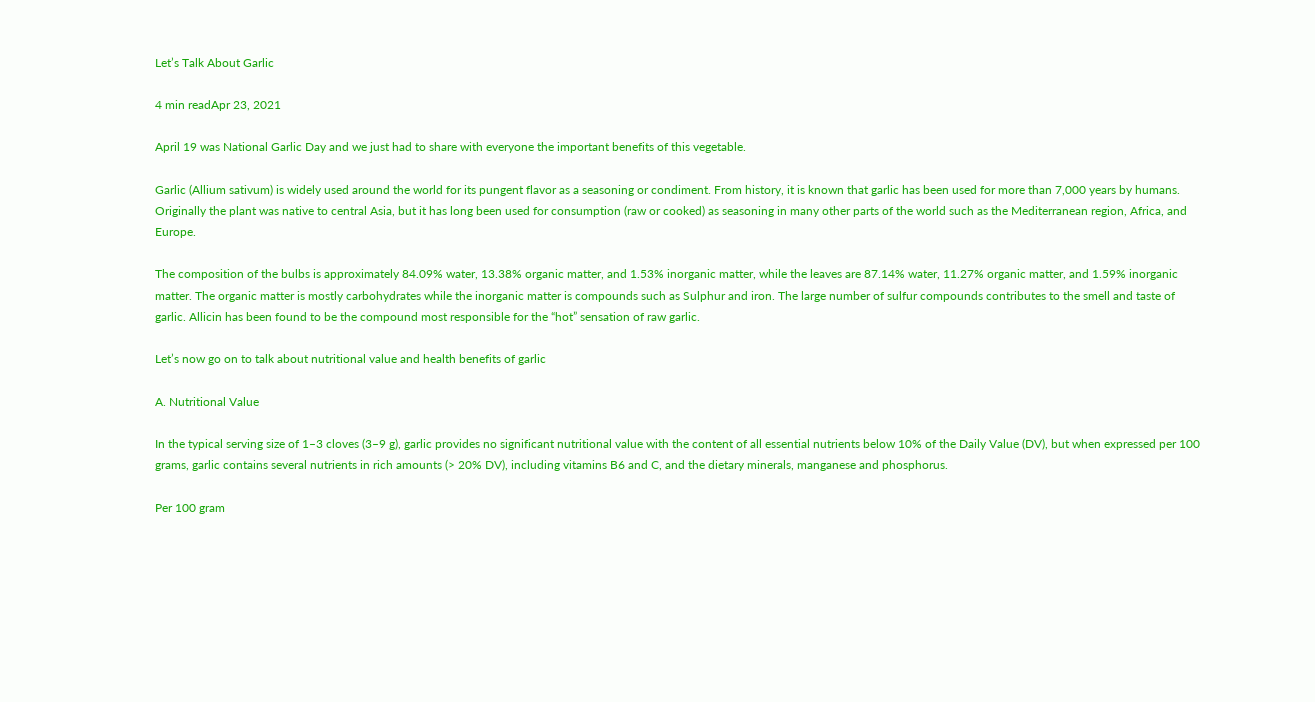Let’s Talk About Garlic

4 min readApr 23, 2021

April 19 was National Garlic Day and we just had to share with everyone the important benefits of this vegetable.

Garlic (Allium sativum) is widely used around the world for its pungent flavor as a seasoning or condiment. From history, it is known that garlic has been used for more than 7,000 years by humans. Originally the plant was native to central Asia, but it has long been used for consumption (raw or cooked) as seasoning in many other parts of the world such as the Mediterranean region, Africa, and Europe.

The composition of the bulbs is approximately 84.09% water, 13.38% organic matter, and 1.53% inorganic matter, while the leaves are 87.14% water, 11.27% organic matter, and 1.59% inorganic matter. The organic matter is mostly carbohydrates while the inorganic matter is compounds such as Sulphur and iron. The large number of sulfur compounds contributes to the smell and taste of garlic. Allicin has been found to be the compound most responsible for the “hot” sensation of raw garlic.

Let’s now go on to talk about nutritional value and health benefits of garlic

A. Nutritional Value

In the typical serving size of 1–3 cloves (3–9 g), garlic provides no significant nutritional value with the content of all essential nutrients below 10% of the Daily Value (DV), but when expressed per 100 grams, garlic contains several nutrients in rich amounts (> 20% DV), including vitamins B6 and C, and the dietary minerals, manganese and phosphorus.

Per 100 gram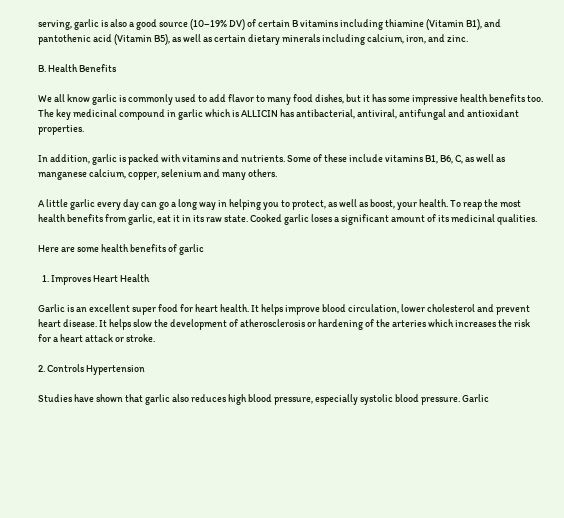serving, garlic is also a good source (10–19% DV) of certain B vitamins including thiamine (Vitamin B1), and pantothenic acid (Vitamin B5), as well as certain dietary minerals including calcium, iron, and zinc.

B. Health Benefits

We all know garlic is commonly used to add flavor to many food dishes, but it has some impressive health benefits too. The key medicinal compound in garlic which is ALLICIN has antibacterial, antiviral, antifungal and antioxidant properties.

In addition, garlic is packed with vitamins and nutrients. Some of these include vitamins B1, B6, C, as well as manganese calcium, copper, selenium and many others.

A little garlic every day can go a long way in helping you to protect, as well as boost, your health. To reap the most health benefits from garlic, eat it in its raw state. Cooked garlic loses a significant amount of its medicinal qualities.

Here are some health benefits of garlic

  1. Improves Heart Health

Garlic is an excellent super food for heart health. It helps improve blood circulation, lower cholesterol and prevent heart disease. It helps slow the development of atherosclerosis or hardening of the arteries which increases the risk for a heart attack or stroke.

2. Controls Hypertension

Studies have shown that garlic also reduces high blood pressure, especially systolic blood pressure. Garlic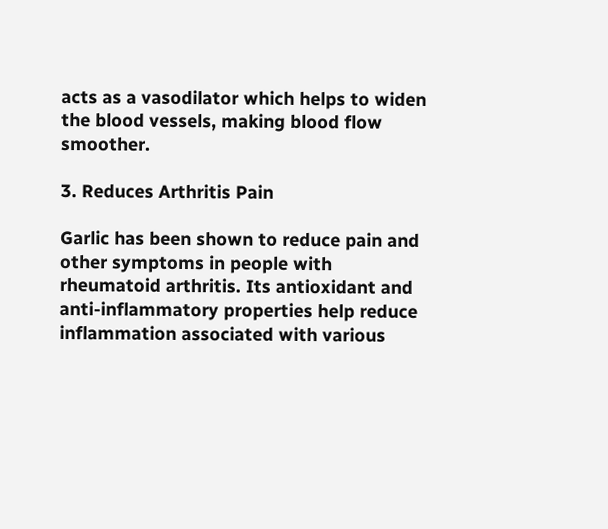acts as a vasodilator which helps to widen the blood vessels, making blood flow smoother.

3. Reduces Arthritis Pain

Garlic has been shown to reduce pain and other symptoms in people with rheumatoid arthritis. Its antioxidant and anti-inflammatory properties help reduce inflammation associated with various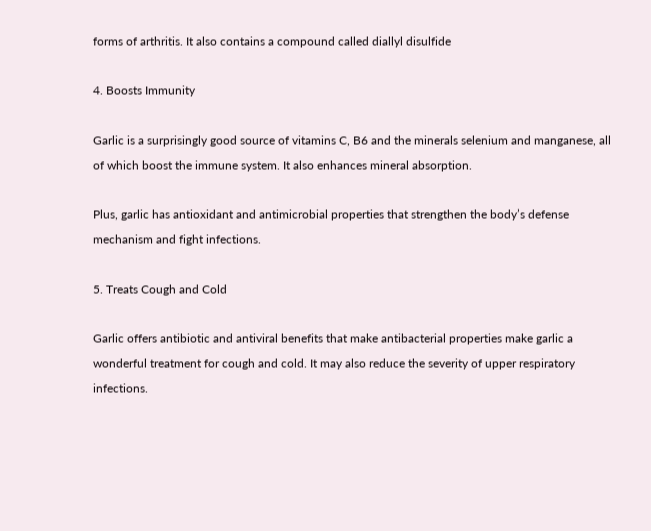forms of arthritis. It also contains a compound called diallyl disulfide

4. Boosts Immunity

Garlic is a surprisingly good source of vitamins C, B6 and the minerals selenium and manganese, all of which boost the immune system. It also enhances mineral absorption.

Plus, garlic has antioxidant and antimicrobial properties that strengthen the body’s defense mechanism and fight infections.

5. Treats Cough and Cold

Garlic offers antibiotic and antiviral benefits that make antibacterial properties make garlic a wonderful treatment for cough and cold. It may also reduce the severity of upper respiratory infections.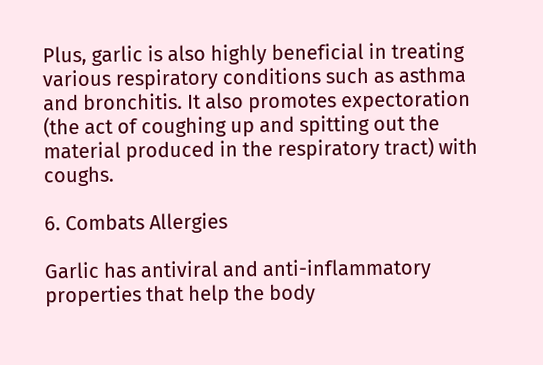Plus, garlic is also highly beneficial in treating various respiratory conditions such as asthma and bronchitis. It also promotes expectoration (the act of coughing up and spitting out the material produced in the respiratory tract) with coughs.

6. Combats Allergies

Garlic has antiviral and anti-inflammatory properties that help the body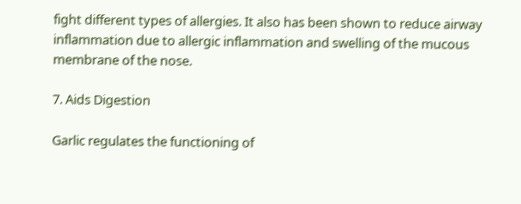fight different types of allergies. It also has been shown to reduce airway inflammation due to allergic inflammation and swelling of the mucous membrane of the nose.

7. Aids Digestion

Garlic regulates the functioning of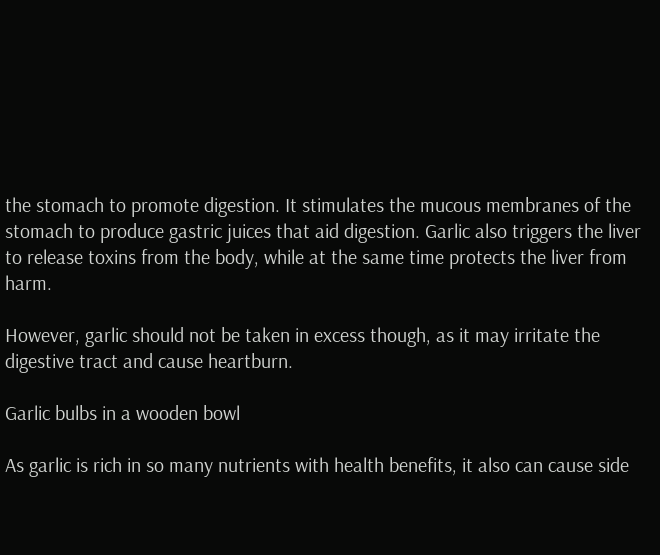the stomach to promote digestion. It stimulates the mucous membranes of the stomach to produce gastric juices that aid digestion. Garlic also triggers the liver to release toxins from the body, while at the same time protects the liver from harm.

However, garlic should not be taken in excess though, as it may irritate the digestive tract and cause heartburn.

Garlic bulbs in a wooden bowl

As garlic is rich in so many nutrients with health benefits, it also can cause side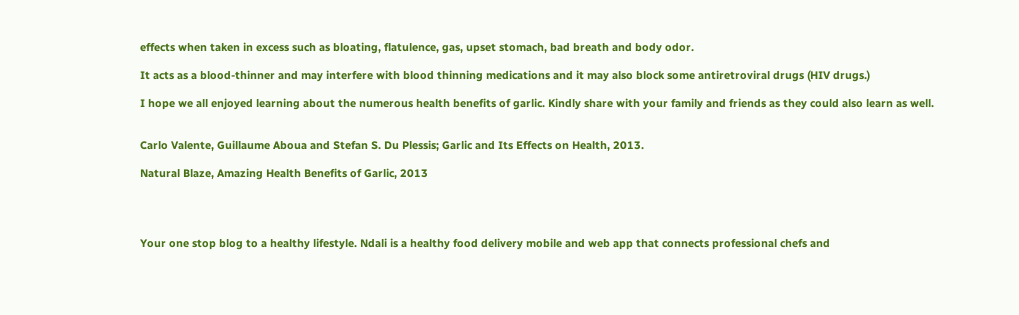effects when taken in excess such as bloating, flatulence, gas, upset stomach, bad breath and body odor.

It acts as a blood-thinner and may interfere with blood thinning medications and it may also block some antiretroviral drugs (HIV drugs.)

I hope we all enjoyed learning about the numerous health benefits of garlic. Kindly share with your family and friends as they could also learn as well.


Carlo Valente, Guillaume Aboua and Stefan S. Du Plessis; Garlic and Its Effects on Health, 2013.

Natural Blaze, Amazing Health Benefits of Garlic, 2013




Your one stop blog to a healthy lifestyle. Ndali is a healthy food delivery mobile and web app that connects professional chefs and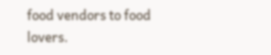food vendors to food lovers.